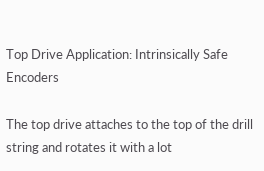Top Drive Application: Intrinsically Safe Encoders

The top drive attaches to the top of the drill string and rotates it with a lot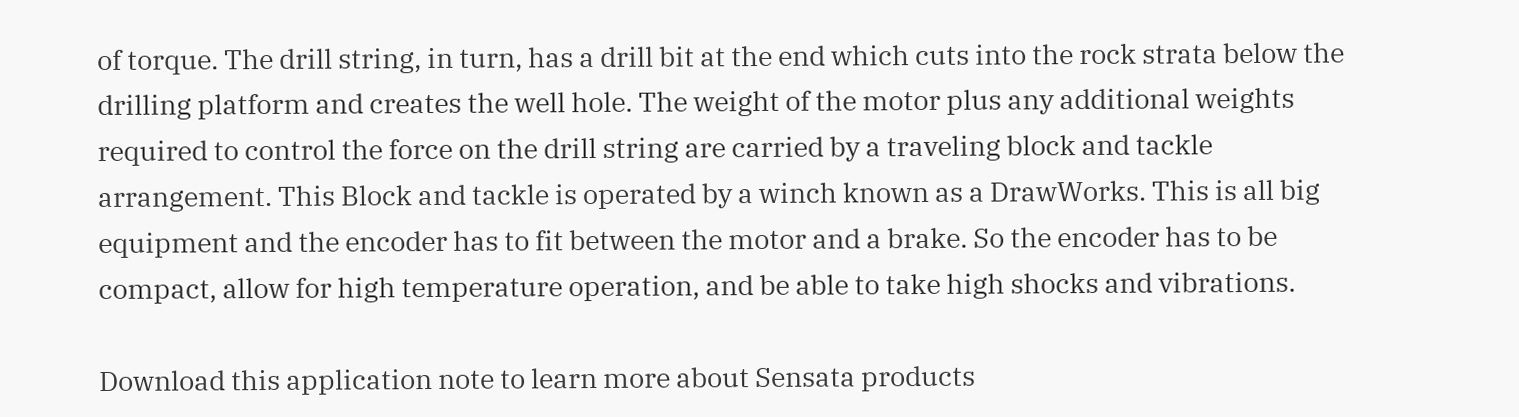of torque. The drill string, in turn, has a drill bit at the end which cuts into the rock strata below the drilling platform and creates the well hole. The weight of the motor plus any additional weights required to control the force on the drill string are carried by a traveling block and tackle arrangement. This Block and tackle is operated by a winch known as a DrawWorks. This is all big equipment and the encoder has to fit between the motor and a brake. So the encoder has to be compact, allow for high temperature operation, and be able to take high shocks and vibrations.

Download this application note to learn more about Sensata products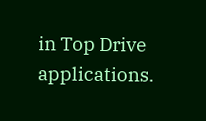in Top Drive applications.